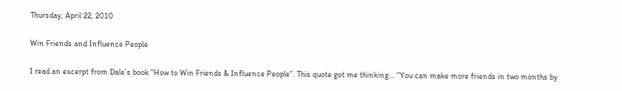Thursday, April 22, 2010

Win Friends and Influence People

I read an excerpt from Dale’s book “How to Win Friends & Influence People”. This quote got me thinking... “You can make more friends in two months by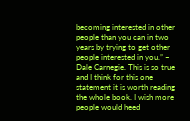becoming interested in other people than you can in two years by trying to get other people interested in you.” – Dale Carnegie. This is so true and I think for this one statement it is worth reading the whole book. I wish more people would heed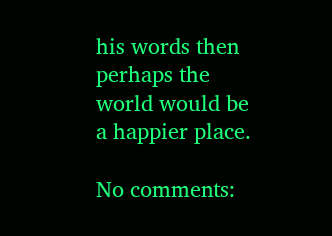his words then perhaps the world would be a happier place.

No comments: